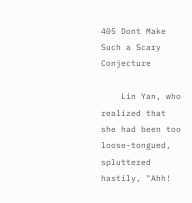405 Dont Make Such a Scary Conjecture

    Lin Yan, who realized that she had been too loose-tongued, spluttered hastily, "Ahh!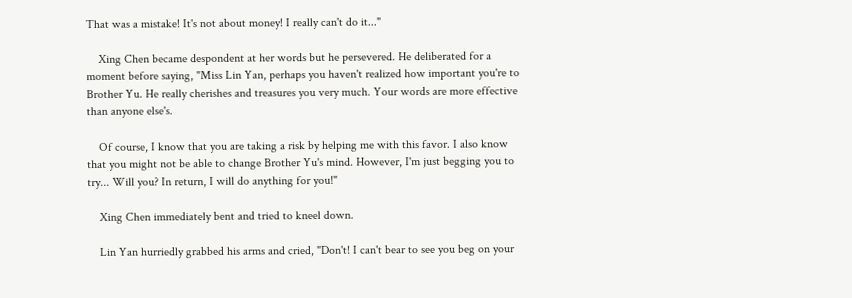That was a mistake! It's not about money! I really can't do it..."

    Xing Chen became despondent at her words but he persevered. He deliberated for a moment before saying, "Miss Lin Yan, perhaps you haven't realized how important you're to Brother Yu. He really cherishes and treasures you very much. Your words are more effective than anyone else's.

    Of course, I know that you are taking a risk by helping me with this favor. I also know that you might not be able to change Brother Yu's mind. However, I'm just begging you to try... Will you? In return, I will do anything for you!"

    Xing Chen immediately bent and tried to kneel down.

    Lin Yan hurriedly grabbed his arms and cried, "Don't! I can't bear to see you beg on your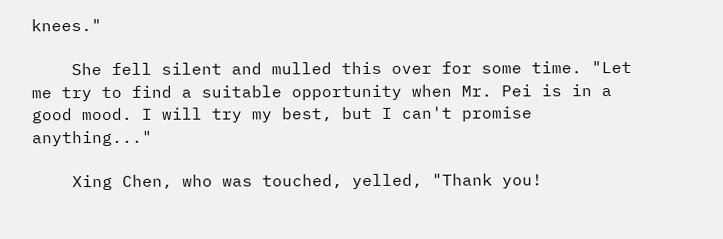knees."

    She fell silent and mulled this over for some time. "Let me try to find a suitable opportunity when Mr. Pei is in a good mood. I will try my best, but I can't promise anything..."

    Xing Chen, who was touched, yelled, "Thank you!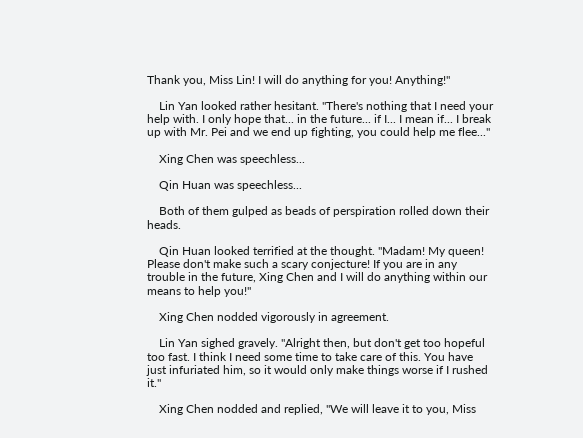Thank you, Miss Lin! I will do anything for you! Anything!"

    Lin Yan looked rather hesitant. "There's nothing that I need your help with. I only hope that... in the future... if I... I mean if... I break up with Mr. Pei and we end up fighting, you could help me flee..."

    Xing Chen was speechless...

    Qin Huan was speechless...

    Both of them gulped as beads of perspiration rolled down their heads.

    Qin Huan looked terrified at the thought. "Madam! My queen! Please don't make such a scary conjecture! If you are in any trouble in the future, Xing Chen and I will do anything within our means to help you!"

    Xing Chen nodded vigorously in agreement.

    Lin Yan sighed gravely. "Alright then, but don't get too hopeful too fast. I think I need some time to take care of this. You have just infuriated him, so it would only make things worse if I rushed it."

    Xing Chen nodded and replied, "We will leave it to you, Miss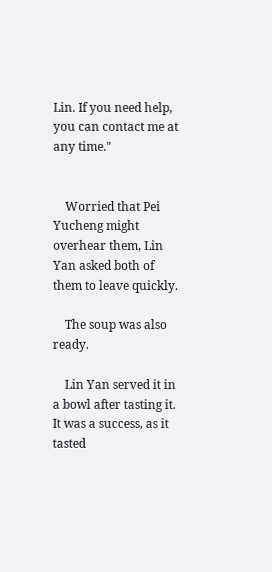Lin. If you need help, you can contact me at any time."


    Worried that Pei Yucheng might overhear them, Lin Yan asked both of them to leave quickly.

    The soup was also ready.

    Lin Yan served it in a bowl after tasting it. It was a success, as it tasted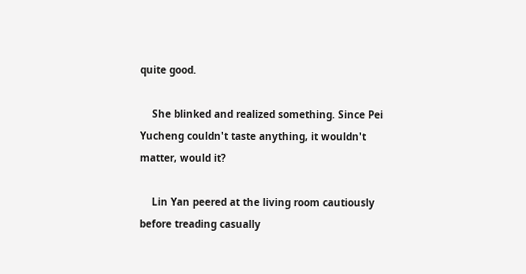quite good.

    She blinked and realized something. Since Pei Yucheng couldn't taste anything, it wouldn't matter, would it?

    Lin Yan peered at the living room cautiously before treading casually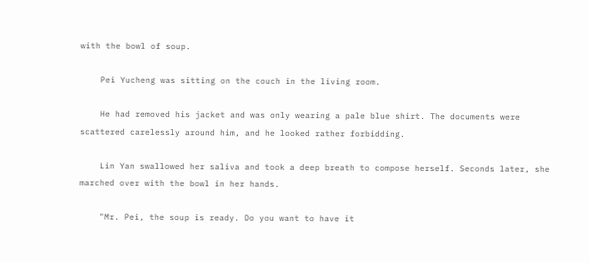with the bowl of soup.

    Pei Yucheng was sitting on the couch in the living room.

    He had removed his jacket and was only wearing a pale blue shirt. The documents were scattered carelessly around him, and he looked rather forbidding.

    Lin Yan swallowed her saliva and took a deep breath to compose herself. Seconds later, she marched over with the bowl in her hands.

    "Mr. Pei, the soup is ready. Do you want to have it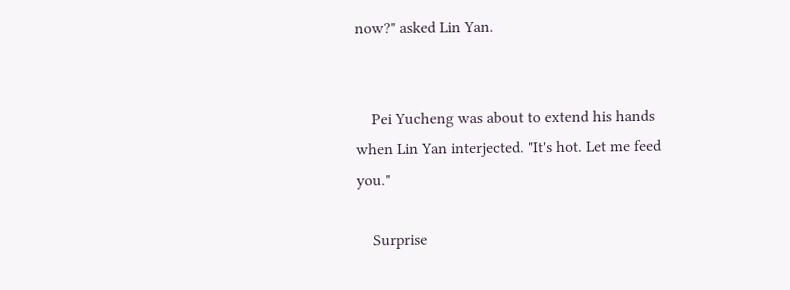now?" asked Lin Yan.


    Pei Yucheng was about to extend his hands when Lin Yan interjected. "It's hot. Let me feed you."

    Surprise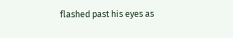flashed past his eyes as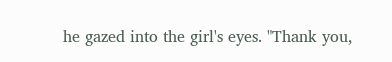he gazed into the girl's eyes. "Thank you,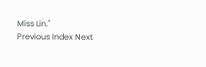Miss Lin."
Previous Index Next